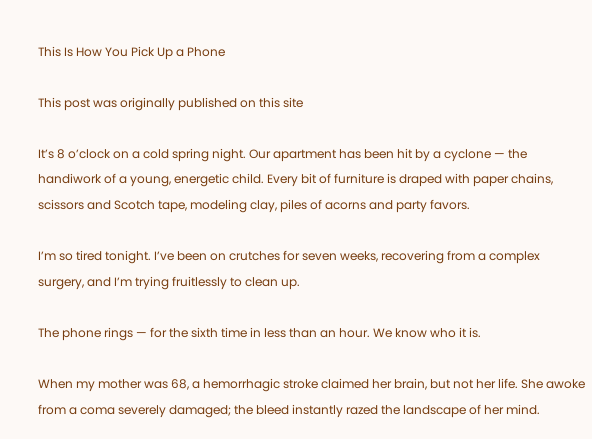This Is How You Pick Up a Phone

This post was originally published on this site

It’s 8 o’clock on a cold spring night. Our apartment has been hit by a cyclone — the handiwork of a young, energetic child. Every bit of furniture is draped with paper chains, scissors and Scotch tape, modeling clay, piles of acorns and party favors.

I’m so tired tonight. I’ve been on crutches for seven weeks, recovering from a complex surgery, and I’m trying fruitlessly to clean up.

The phone rings — for the sixth time in less than an hour. We know who it is.

When my mother was 68, a hemorrhagic stroke claimed her brain, but not her life. She awoke from a coma severely damaged; the bleed instantly razed the landscape of her mind.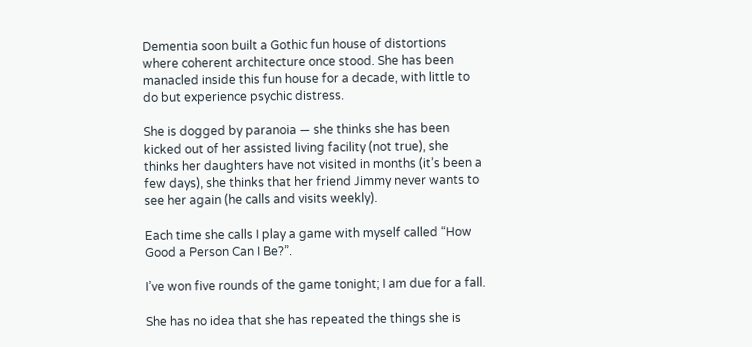Dementia soon built a Gothic fun house of distortions where coherent architecture once stood. She has been manacled inside this fun house for a decade, with little to do but experience psychic distress.

She is dogged by paranoia — she thinks she has been kicked out of her assisted living facility (not true), she thinks her daughters have not visited in months (it’s been a few days), she thinks that her friend Jimmy never wants to see her again (he calls and visits weekly).

Each time she calls I play a game with myself called “How Good a Person Can I Be?”.

I’ve won five rounds of the game tonight; I am due for a fall.

She has no idea that she has repeated the things she is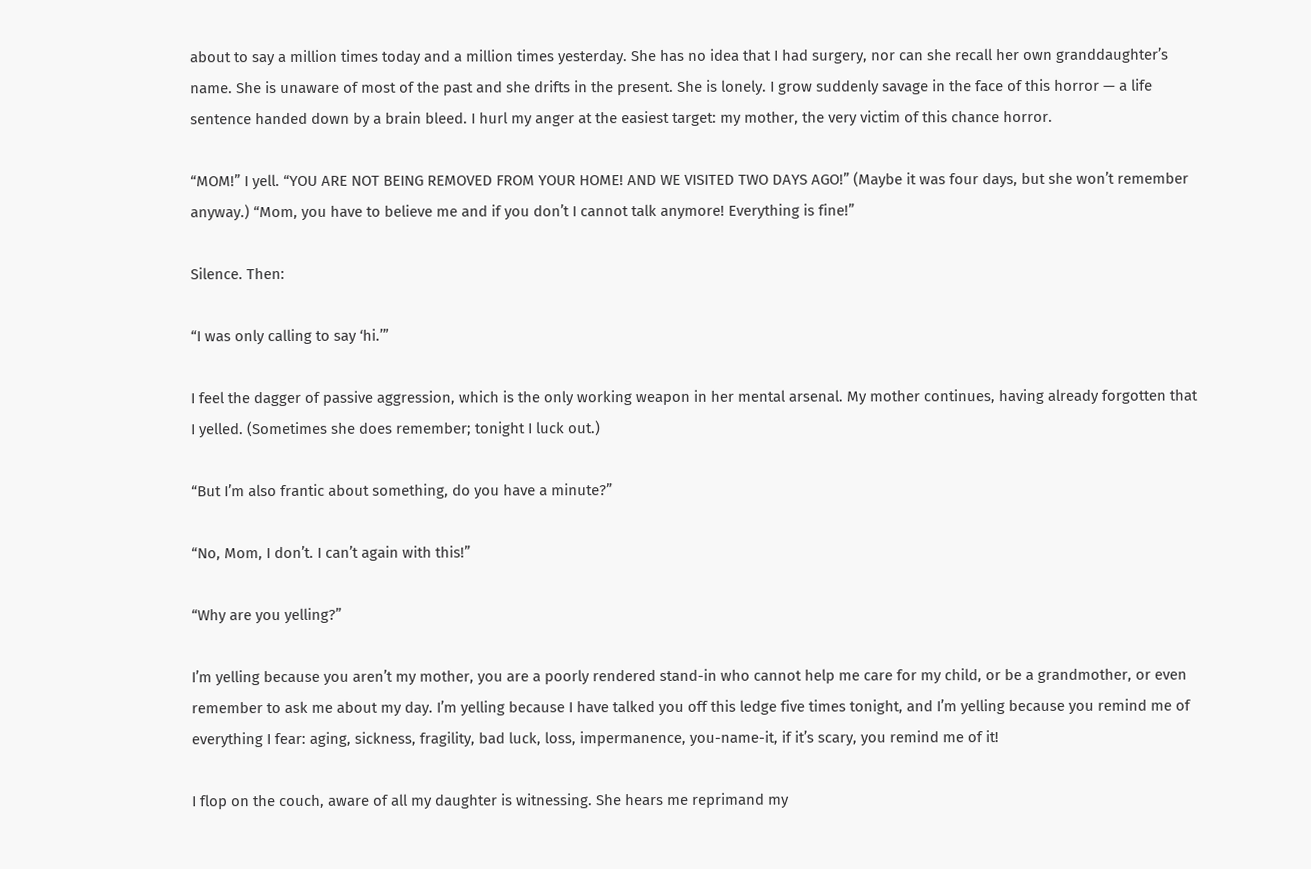about to say a million times today and a million times yesterday. She has no idea that I had surgery, nor can she recall her own granddaughter’s name. She is unaware of most of the past and she drifts in the present. She is lonely. I grow suddenly savage in the face of this horror — a life sentence handed down by a brain bleed. I hurl my anger at the easiest target: my mother, the very victim of this chance horror.

“MOM!” I yell. “YOU ARE NOT BEING REMOVED FROM YOUR HOME! AND WE VISITED TWO DAYS AGO!” (Maybe it was four days, but she won’t remember anyway.) “Mom, you have to believe me and if you don’t I cannot talk anymore! Everything is fine!”

Silence. Then:

“I was only calling to say ‘hi.’”

I feel the dagger of passive aggression, which is the only working weapon in her mental arsenal. My mother continues, having already forgotten that I yelled. (Sometimes she does remember; tonight I luck out.)

“But I’m also frantic about something, do you have a minute?”

“No, Mom, I don’t. I can’t again with this!”

“Why are you yelling?”

I’m yelling because you aren’t my mother, you are a poorly rendered stand-in who cannot help me care for my child, or be a grandmother, or even remember to ask me about my day. I’m yelling because I have talked you off this ledge five times tonight, and I’m yelling because you remind me of everything I fear: aging, sickness, fragility, bad luck, loss, impermanence, you-name-it, if it’s scary, you remind me of it!

I flop on the couch, aware of all my daughter is witnessing. She hears me reprimand my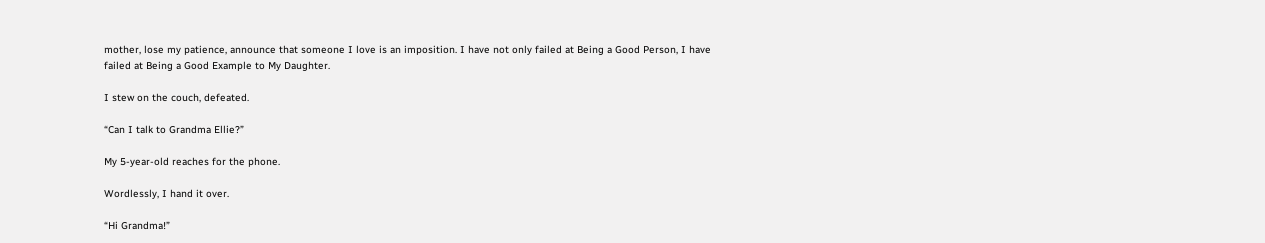mother, lose my patience, announce that someone I love is an imposition. I have not only failed at Being a Good Person, I have failed at Being a Good Example to My Daughter.

I stew on the couch, defeated.

“Can I talk to Grandma Ellie?”

My 5-year-old reaches for the phone.

Wordlessly, I hand it over.

“Hi Grandma!”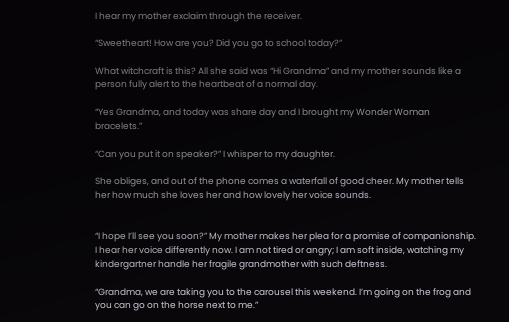I hear my mother exclaim through the receiver.

“Sweetheart! How are you? Did you go to school today?”

What witchcraft is this? All she said was “Hi Grandma” and my mother sounds like a person fully alert to the heartbeat of a normal day.

“Yes Grandma, and today was share day and I brought my Wonder Woman bracelets.”

“Can you put it on speaker?” I whisper to my daughter.

She obliges, and out of the phone comes a waterfall of good cheer. My mother tells her how much she loves her and how lovely her voice sounds.


“I hope I’ll see you soon?” My mother makes her plea for a promise of companionship. I hear her voice differently now. I am not tired or angry; I am soft inside, watching my kindergartner handle her fragile grandmother with such deftness.

“Grandma, we are taking you to the carousel this weekend. I’m going on the frog and you can go on the horse next to me.”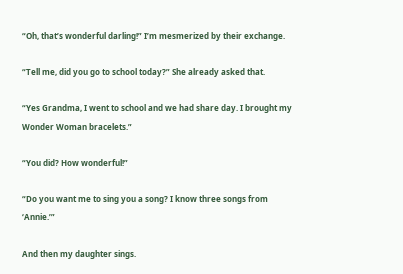“Oh, that’s wonderful darling!” I’m mesmerized by their exchange.

“Tell me, did you go to school today?” She already asked that.

“Yes Grandma, I went to school and we had share day. I brought my Wonder Woman bracelets.”

“You did? How wonderful!”

“Do you want me to sing you a song? I know three songs from ‘Annie.’”

And then my daughter sings.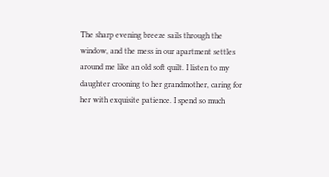The sharp evening breeze sails through the window, and the mess in our apartment settles around me like an old soft quilt. I listen to my daughter crooning to her grandmother, caring for her with exquisite patience. I spend so much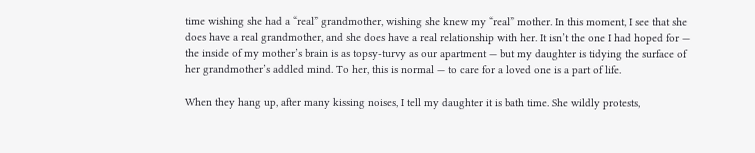time wishing she had a “real” grandmother, wishing she knew my “real” mother. In this moment, I see that she does have a real grandmother, and she does have a real relationship with her. It isn’t the one I had hoped for — the inside of my mother’s brain is as topsy-turvy as our apartment — but my daughter is tidying the surface of her grandmother’s addled mind. To her, this is normal — to care for a loved one is a part of life.

When they hang up, after many kissing noises, I tell my daughter it is bath time. She wildly protests,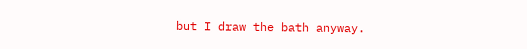but I draw the bath anyway.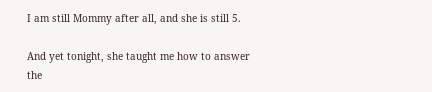I am still Mommy after all, and she is still 5.

And yet tonight, she taught me how to answer the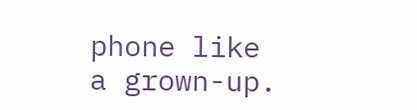phone like a grown-up.